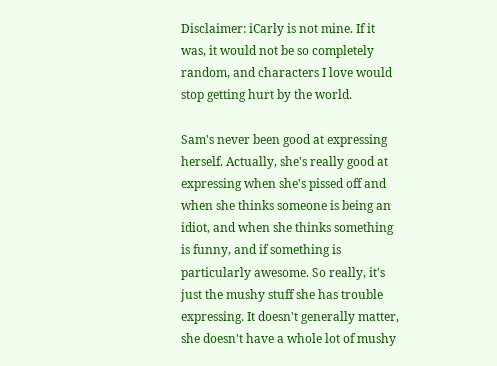Disclaimer: iCarly is not mine. If it was, it would not be so completely random, and characters I love would stop getting hurt by the world.

Sam's never been good at expressing herself. Actually, she's really good at expressing when she's pissed off and when she thinks someone is being an idiot, and when she thinks something is funny, and if something is particularly awesome. So really, it's just the mushy stuff she has trouble expressing. It doesn't generally matter, she doesn't have a whole lot of mushy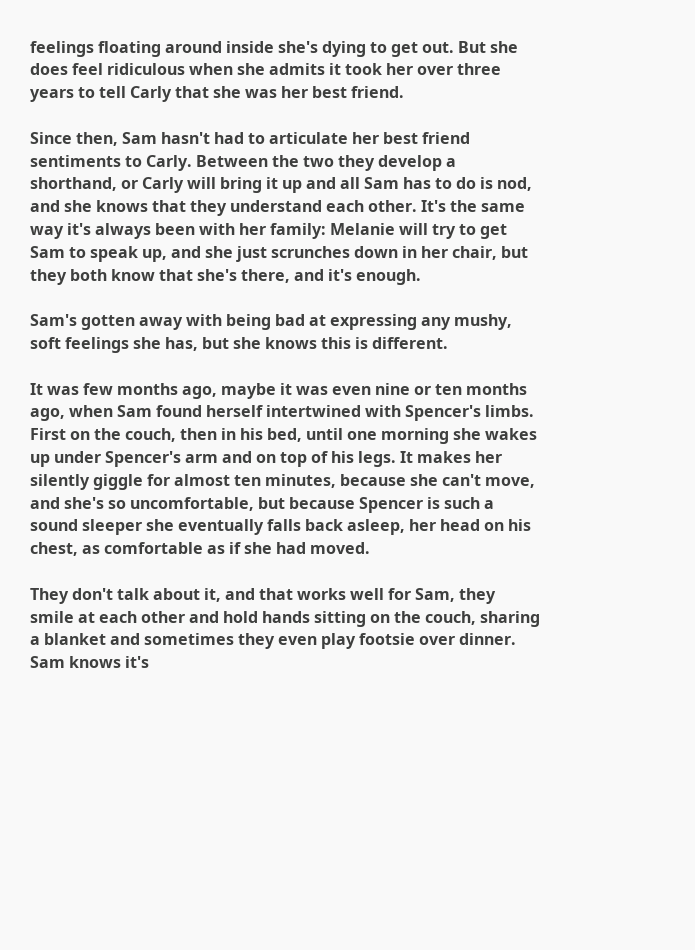feelings floating around inside she's dying to get out. But she does feel ridiculous when she admits it took her over three years to tell Carly that she was her best friend.

Since then, Sam hasn't had to articulate her best friend sentiments to Carly. Between the two they develop a shorthand, or Carly will bring it up and all Sam has to do is nod, and she knows that they understand each other. It's the same way it's always been with her family: Melanie will try to get Sam to speak up, and she just scrunches down in her chair, but they both know that she's there, and it's enough.

Sam's gotten away with being bad at expressing any mushy, soft feelings she has, but she knows this is different.

It was few months ago, maybe it was even nine or ten months ago, when Sam found herself intertwined with Spencer's limbs. First on the couch, then in his bed, until one morning she wakes up under Spencer's arm and on top of his legs. It makes her silently giggle for almost ten minutes, because she can't move, and she's so uncomfortable, but because Spencer is such a sound sleeper she eventually falls back asleep, her head on his chest, as comfortable as if she had moved.

They don't talk about it, and that works well for Sam, they smile at each other and hold hands sitting on the couch, sharing a blanket and sometimes they even play footsie over dinner. Sam knows it's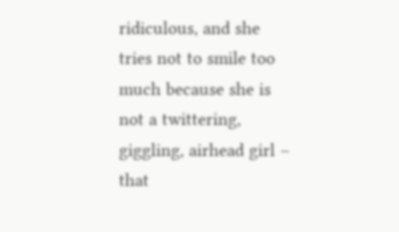ridiculous, and she tries not to smile too much because she is not a twittering, giggling, airhead girl – that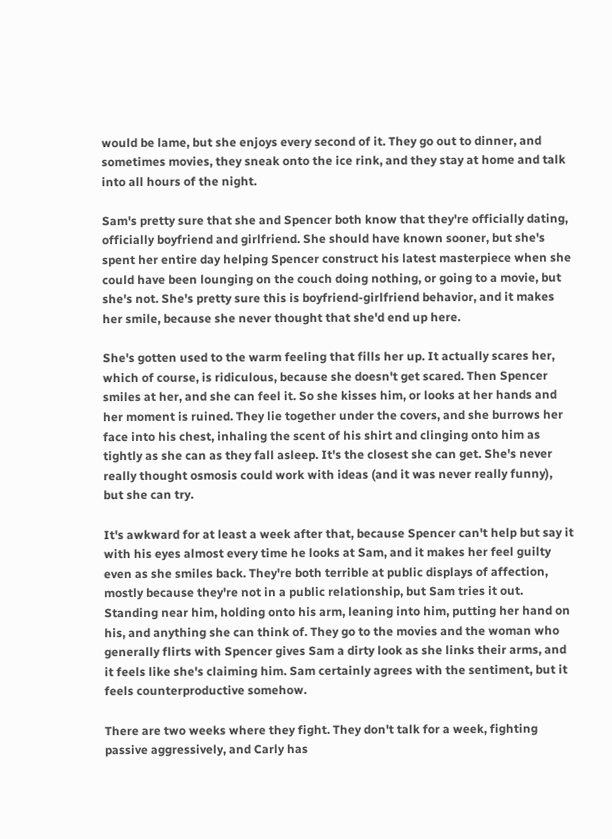would be lame, but she enjoys every second of it. They go out to dinner, and sometimes movies, they sneak onto the ice rink, and they stay at home and talk into all hours of the night.

Sam's pretty sure that she and Spencer both know that they're officially dating, officially boyfriend and girlfriend. She should have known sooner, but she's spent her entire day helping Spencer construct his latest masterpiece when she could have been lounging on the couch doing nothing, or going to a movie, but she's not. She's pretty sure this is boyfriend-girlfriend behavior, and it makes her smile, because she never thought that she'd end up here.

She's gotten used to the warm feeling that fills her up. It actually scares her, which of course, is ridiculous, because she doesn't get scared. Then Spencer smiles at her, and she can feel it. So she kisses him, or looks at her hands and her moment is ruined. They lie together under the covers, and she burrows her face into his chest, inhaling the scent of his shirt and clinging onto him as tightly as she can as they fall asleep. It's the closest she can get. She's never really thought osmosis could work with ideas (and it was never really funny), but she can try.

It's awkward for at least a week after that, because Spencer can't help but say it with his eyes almost every time he looks at Sam, and it makes her feel guilty even as she smiles back. They're both terrible at public displays of affection, mostly because they're not in a public relationship, but Sam tries it out. Standing near him, holding onto his arm, leaning into him, putting her hand on his, and anything she can think of. They go to the movies and the woman who generally flirts with Spencer gives Sam a dirty look as she links their arms, and it feels like she's claiming him. Sam certainly agrees with the sentiment, but it feels counterproductive somehow.

There are two weeks where they fight. They don't talk for a week, fighting passive aggressively, and Carly has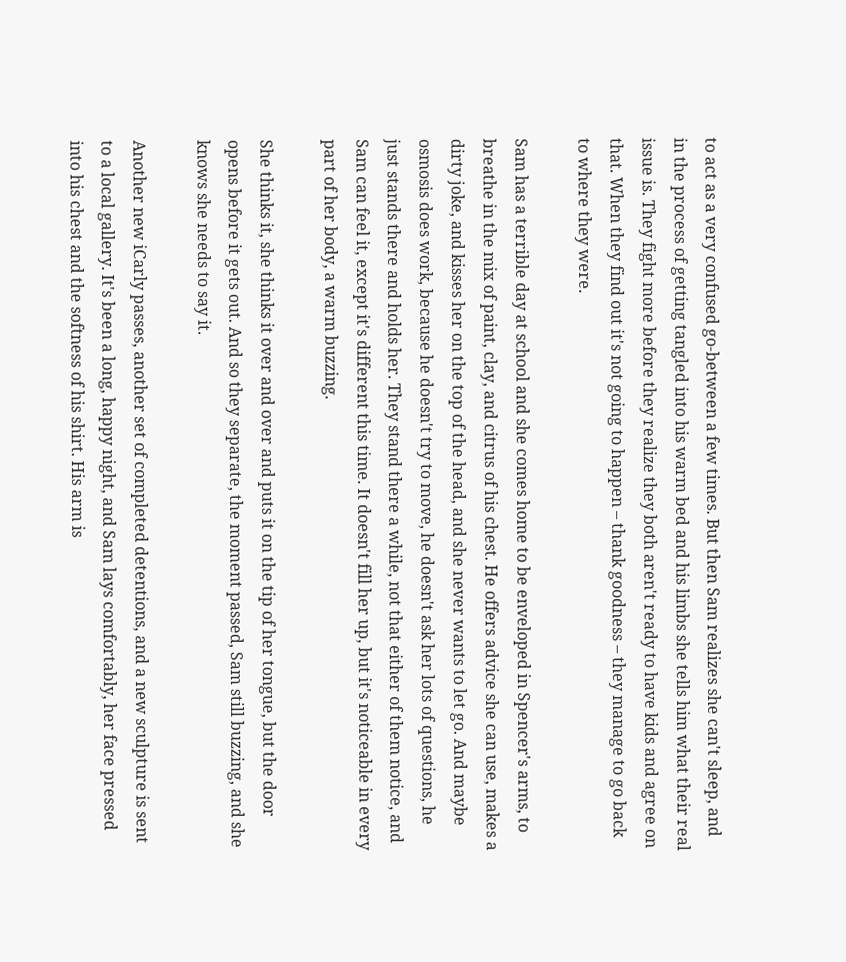to act as a very confused go-between a few times. But then Sam realizes she can't sleep, and in the process of getting tangled into his warm bed and his limbs she tells him what their real issue is. They fight more before they realize they both aren't ready to have kids and agree on that. When they find out it's not going to happen – thank goodness – they manage to go back to where they were.

Sam has a terrible day at school and she comes home to be enveloped in Spencer's arms, to breathe in the mix of paint, clay, and citrus of his chest. He offers advice she can use, makes a dirty joke, and kisses her on the top of the head, and she never wants to let go. And maybe osmosis does work, because he doesn't try to move, he doesn't ask her lots of questions, he just stands there and holds her. They stand there a while, not that either of them notice, and Sam can feel it, except it's different this time. It doesn't fill her up, but it's noticeable in every part of her body, a warm buzzing.

She thinks it, she thinks it over and over and puts it on the tip of her tongue, but the door opens before it gets out. And so they separate, the moment passed, Sam still buzzing, and she knows she needs to say it.

Another new iCarly passes, another set of completed detentions, and a new sculpture is sent to a local gallery. It's been a long, happy night, and Sam lays comfortably, her face pressed into his chest and the softness of his shirt. His arm is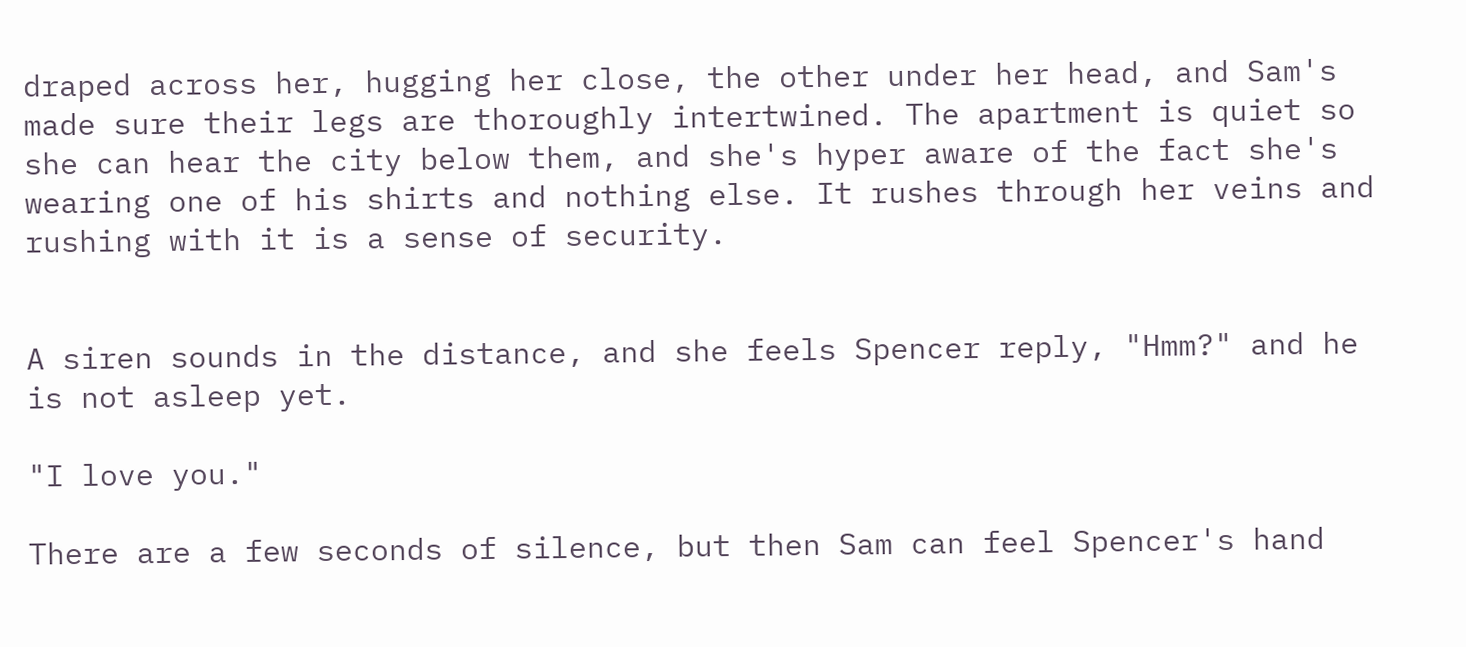draped across her, hugging her close, the other under her head, and Sam's made sure their legs are thoroughly intertwined. The apartment is quiet so she can hear the city below them, and she's hyper aware of the fact she's wearing one of his shirts and nothing else. It rushes through her veins and rushing with it is a sense of security.


A siren sounds in the distance, and she feels Spencer reply, "Hmm?" and he is not asleep yet.

"I love you."

There are a few seconds of silence, but then Sam can feel Spencer's hand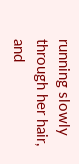running slowly through her hair, and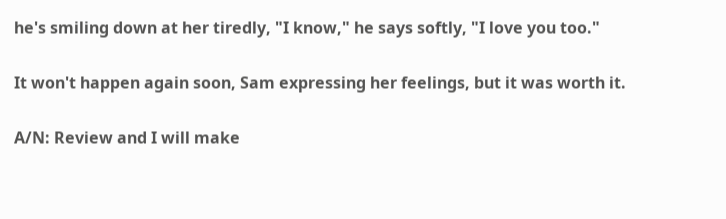he's smiling down at her tiredly, "I know," he says softly, "I love you too."

It won't happen again soon, Sam expressing her feelings, but it was worth it.

A/N: Review and I will make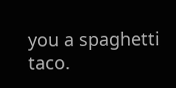you a spaghetti taco.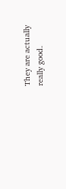They are actually really good.